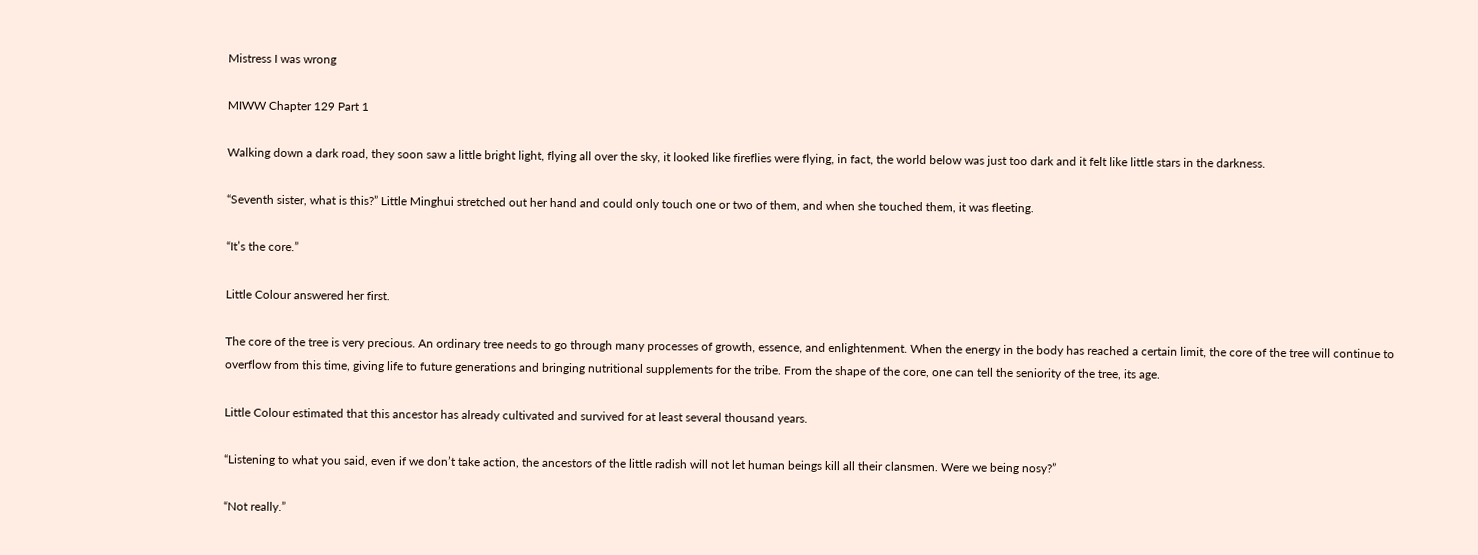Mistress I was wrong

MIWW Chapter 129 Part 1

Walking down a dark road, they soon saw a little bright light, flying all over the sky, it looked like fireflies were flying, in fact, the world below was just too dark and it felt like little stars in the darkness.

“Seventh sister, what is this?” Little Minghui stretched out her hand and could only touch one or two of them, and when she touched them, it was fleeting.

“It’s the core.”

Little Colour answered her first.

The core of the tree is very precious. An ordinary tree needs to go through many processes of growth, essence, and enlightenment. When the energy in the body has reached a certain limit, the core of the tree will continue to overflow from this time, giving life to future generations and bringing nutritional supplements for the tribe. From the shape of the core, one can tell the seniority of the tree, its age.

Little Colour estimated that this ancestor has already cultivated and survived for at least several thousand years.

“Listening to what you said, even if we don’t take action, the ancestors of the little radish will not let human beings kill all their clansmen. Were we being nosy?”

“Not really.”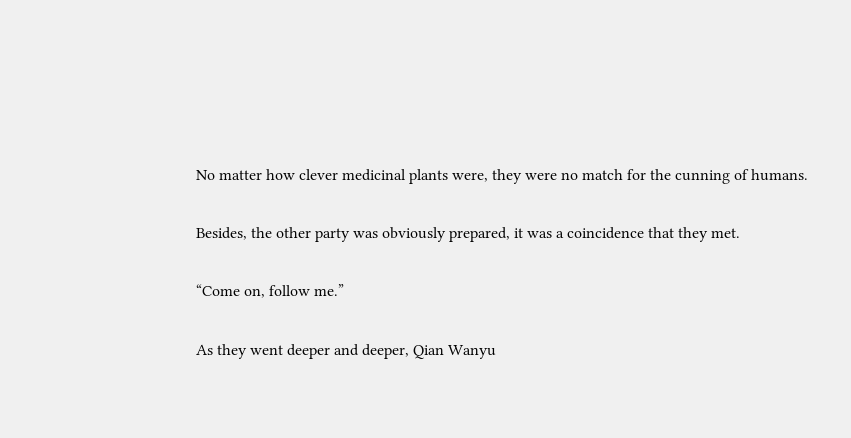No matter how clever medicinal plants were, they were no match for the cunning of humans.

Besides, the other party was obviously prepared, it was a coincidence that they met.

“Come on, follow me.”

As they went deeper and deeper, Qian Wanyu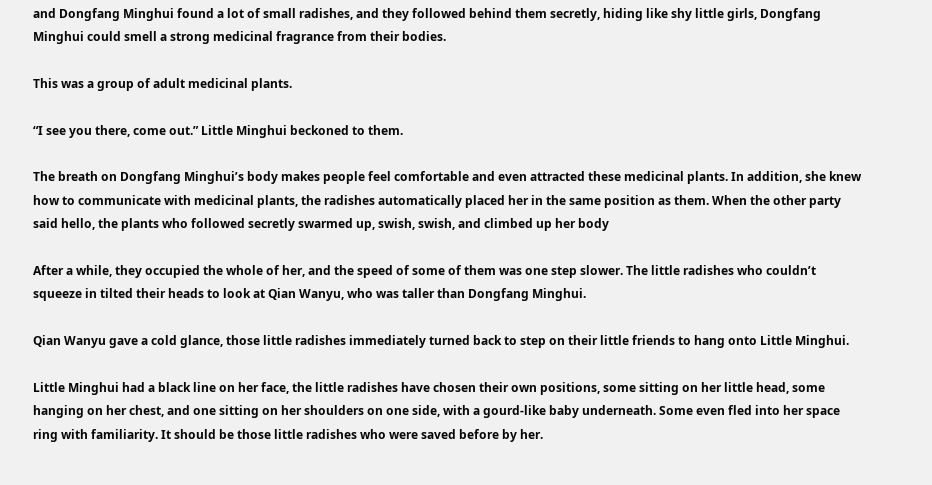and Dongfang Minghui found a lot of small radishes, and they followed behind them secretly, hiding like shy little girls, Dongfang Minghui could smell a strong medicinal fragrance from their bodies.

This was a group of adult medicinal plants.

“I see you there, come out.” Little Minghui beckoned to them.

The breath on Dongfang Minghui’s body makes people feel comfortable and even attracted these medicinal plants. In addition, she knew how to communicate with medicinal plants, the radishes automatically placed her in the same position as them. When the other party said hello, the plants who followed secretly swarmed up, swish, swish, and climbed up her body

After a while, they occupied the whole of her, and the speed of some of them was one step slower. The little radishes who couldn’t squeeze in tilted their heads to look at Qian Wanyu, who was taller than Dongfang Minghui.

Qian Wanyu gave a cold glance, those little radishes immediately turned back to step on their little friends to hang onto Little Minghui.

Little Minghui had a black line on her face, the little radishes have chosen their own positions, some sitting on her little head, some hanging on her chest, and one sitting on her shoulders on one side, with a gourd-like baby underneath. Some even fled into her space ring with familiarity. It should be those little radishes who were saved before by her.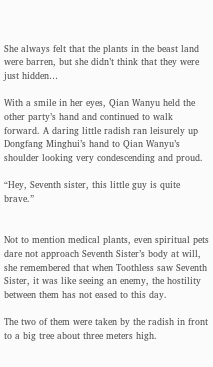She always felt that the plants in the beast land were barren, but she didn’t think that they were just hidden…

With a smile in her eyes, Qian Wanyu held the other party’s hand and continued to walk forward. A daring little radish ran leisurely up Dongfang Minghui’s hand to Qian Wanyu’s shoulder looking very condescending and proud.

“Hey, Seventh sister, this little guy is quite brave.”


Not to mention medical plants, even spiritual pets dare not approach Seventh Sister’s body at will, she remembered that when Toothless saw Seventh Sister, it was like seeing an enemy, the hostility between them has not eased to this day.

The two of them were taken by the radish in front to a big tree about three meters high.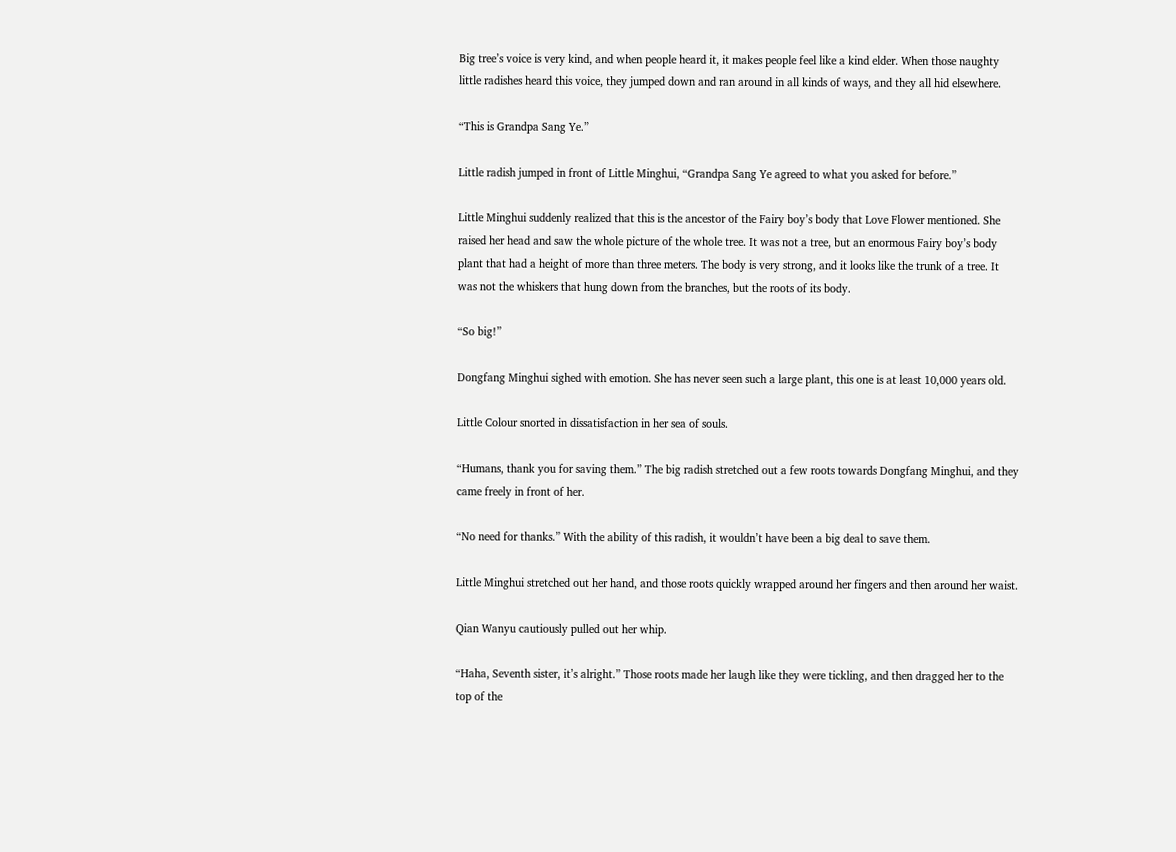Big tree’s voice is very kind, and when people heard it, it makes people feel like a kind elder. When those naughty little radishes heard this voice, they jumped down and ran around in all kinds of ways, and they all hid elsewhere.

“This is Grandpa Sang Ye.”

Little radish jumped in front of Little Minghui, “Grandpa Sang Ye agreed to what you asked for before.”

Little Minghui suddenly realized that this is the ancestor of the Fairy boy’s body that Love Flower mentioned. She raised her head and saw the whole picture of the whole tree. It was not a tree, but an enormous Fairy boy’s body plant that had a height of more than three meters. The body is very strong, and it looks like the trunk of a tree. It was not the whiskers that hung down from the branches, but the roots of its body.

“So big!”

Dongfang Minghui sighed with emotion. She has never seen such a large plant, this one is at least 10,000 years old.

Little Colour snorted in dissatisfaction in her sea of souls.

“Humans, thank you for saving them.” The big radish stretched out a few roots towards Dongfang Minghui, and they came freely in front of her.

“No need for thanks.” With the ability of this radish, it wouldn’t have been a big deal to save them.

Little Minghui stretched out her hand, and those roots quickly wrapped around her fingers and then around her waist.

Qian Wanyu cautiously pulled out her whip.

“Haha, Seventh sister, it’s alright.” Those roots made her laugh like they were tickling, and then dragged her to the top of the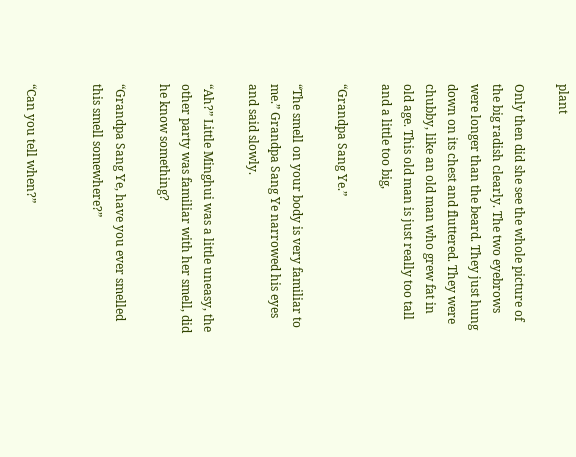plant

Only then did she see the whole picture of the big radish clearly. The two eyebrows were longer than the beard. They just hung down on its chest and fluttered. They were chubby, like an old man who grew fat in old age. This old man is just really too tall and a little too big,

“Grandpa Sang Ye.”

“The smell on your body is very familiar to me.” Grandpa Sang Ye narrowed his eyes and said slowly.

“Ah?” Little Minghui was a little uneasy, the other party was familiar with her smell, did he know something?

“Grandpa Sang Ye, have you ever smelled this smell somewhere?”


“Can you tell when?”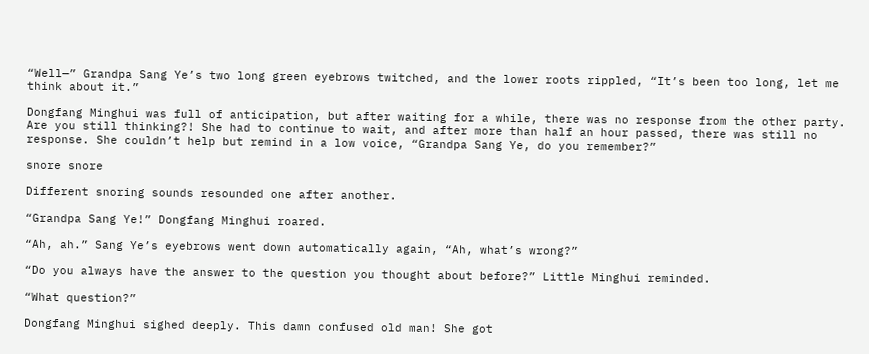“Well—” Grandpa Sang Ye’s two long green eyebrows twitched, and the lower roots rippled, “It’s been too long, let me think about it.”

Dongfang Minghui was full of anticipation, but after waiting for a while, there was no response from the other party. Are you still thinking?! She had to continue to wait, and after more than half an hour passed, there was still no response. She couldn’t help but remind in a low voice, “Grandpa Sang Ye, do you remember?”

snore snore

Different snoring sounds resounded one after another.

“Grandpa Sang Ye!” Dongfang Minghui roared.

“Ah, ah.” Sang Ye’s eyebrows went down automatically again, “Ah, what’s wrong?”

“Do you always have the answer to the question you thought about before?” Little Minghui reminded.

“What question?”

Dongfang Minghui sighed deeply. This damn confused old man! She got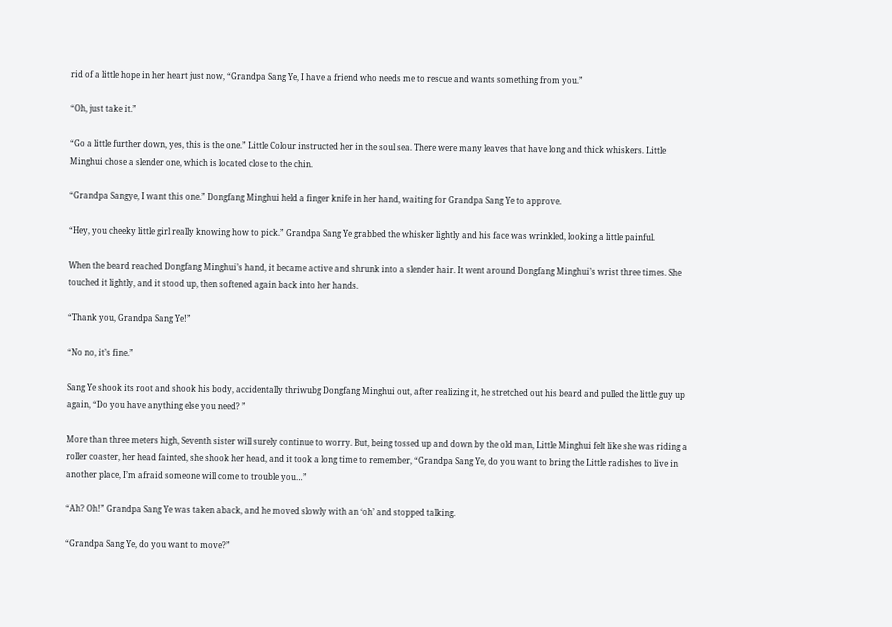rid of a little hope in her heart just now, “Grandpa Sang Ye, I have a friend who needs me to rescue and wants something from you.”

“Oh, just take it.”

“Go a little further down, yes, this is the one.” Little Colour instructed her in the soul sea. There were many leaves that have long and thick whiskers. Little Minghui chose a slender one, which is located close to the chin.

“Grandpa Sangye, I want this one.” Dongfang Minghui held a finger knife in her hand, waiting for Grandpa Sang Ye to approve.

“Hey, you cheeky little girl really knowing how to pick.” Grandpa Sang Ye grabbed the whisker lightly and his face was wrinkled, looking a little painful.

When the beard reached Dongfang Minghui’s hand, it became active and shrunk into a slender hair. It went around Dongfang Minghui’s wrist three times. She touched it lightly, and it stood up, then softened again back into her hands.

“Thank you, Grandpa Sang Ye!”

“No no, it’s fine.”

Sang Ye shook its root and shook his body, accidentally thriwubg Dongfang Minghui out, after realizing it, he stretched out his beard and pulled the little guy up again, “Do you have anything else you need? ”

More than three meters high, Seventh sister will surely continue to worry. But, being tossed up and down by the old man, Little Minghui felt like she was riding a roller coaster, her head fainted, she shook her head, and it took a long time to remember, “Grandpa Sang Ye, do you want to bring the Little radishes to live in another place, I’m afraid someone will come to trouble you…”

“Ah? Oh!” Grandpa Sang Ye was taken aback, and he moved slowly with an ‘oh’ and stopped talking.

“Grandpa Sang Ye, do you want to move?”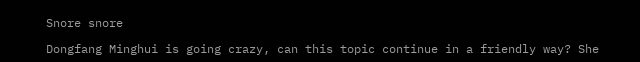Snore snore

Dongfang Minghui is going crazy, can this topic continue in a friendly way? She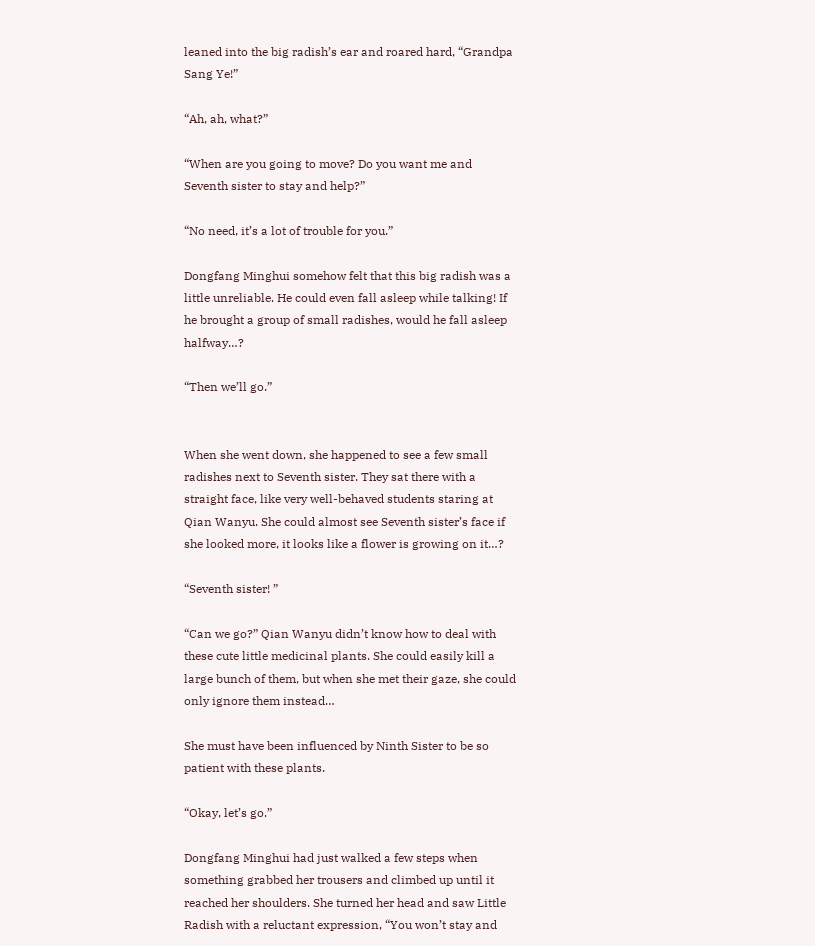leaned into the big radish’s ear and roared hard, “Grandpa Sang Ye!”

“Ah, ah, what?”

“When are you going to move? Do you want me and Seventh sister to stay and help?”

“No need, it’s a lot of trouble for you.”

Dongfang Minghui somehow felt that this big radish was a little unreliable. He could even fall asleep while talking! If he brought a group of small radishes, would he fall asleep halfway…?

“Then we’ll go.”


When she went down, she happened to see a few small radishes next to Seventh sister. They sat there with a straight face, like very well-behaved students staring at Qian Wanyu. She could almost see Seventh sister’s face if she looked more, it looks like a flower is growing on it…?

“Seventh sister! ”

“Can we go?” Qian Wanyu didn’t know how to deal with these cute little medicinal plants. She could easily kill a large bunch of them, but when she met their gaze, she could only ignore them instead…

She must have been influenced by Ninth Sister to be so patient with these plants.

“Okay, let’s go.”

Dongfang Minghui had just walked a few steps when something grabbed her trousers and climbed up until it reached her shoulders. She turned her head and saw Little Radish with a reluctant expression, “You won’t stay and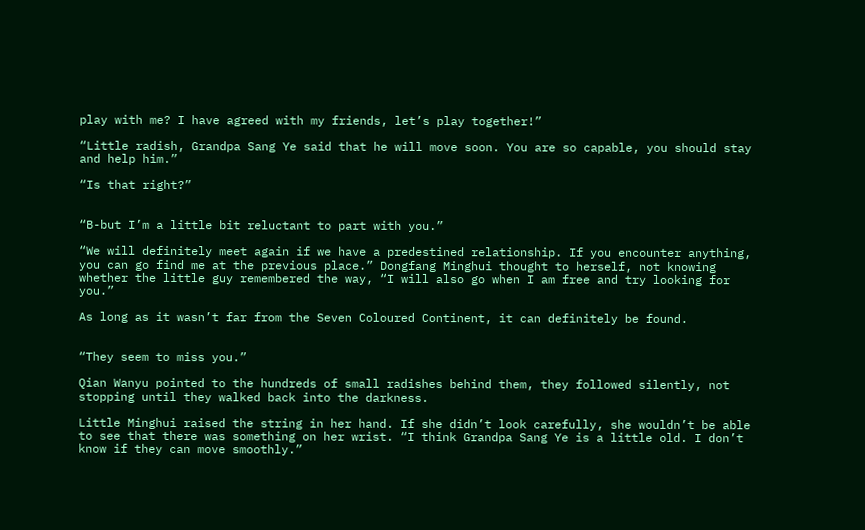play with me? I have agreed with my friends, let’s play together!”

“Little radish, Grandpa Sang Ye said that he will move soon. You are so capable, you should stay and help him.”

“Is that right?”


“B-but I’m a little bit reluctant to part with you.”

“We will definitely meet again if we have a predestined relationship. If you encounter anything, you can go find me at the previous place.” Dongfang Minghui thought to herself, not knowing whether the little guy remembered the way, “I will also go when I am free and try looking for you.”

As long as it wasn’t far from the Seven Coloured Continent, it can definitely be found.


“They seem to miss you.”

Qian Wanyu pointed to the hundreds of small radishes behind them, they followed silently, not stopping until they walked back into the darkness.

Little Minghui raised the string in her hand. If she didn’t look carefully, she wouldn’t be able to see that there was something on her wrist. “I think Grandpa Sang Ye is a little old. I don’t know if they can move smoothly.”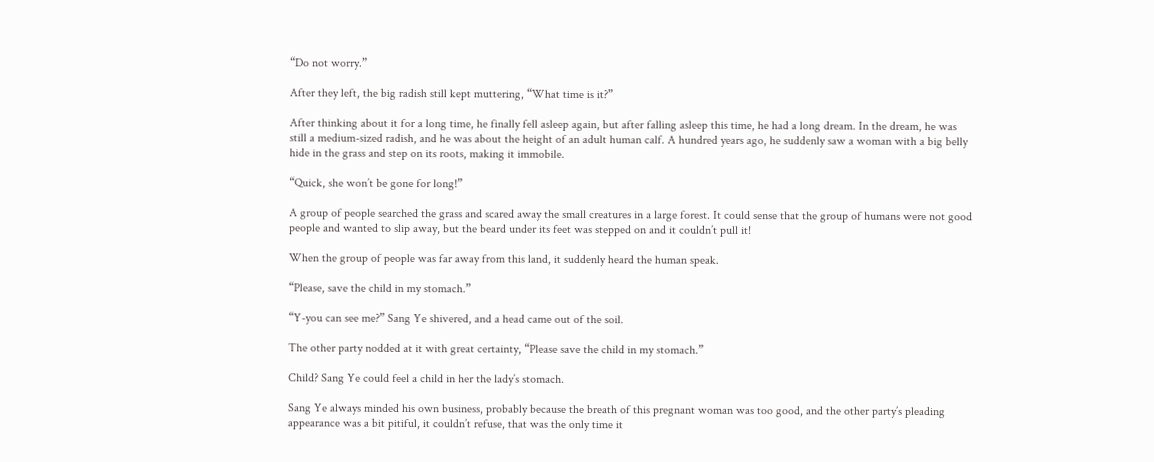“Do not worry.”

After they left, the big radish still kept muttering, “What time is it?”

After thinking about it for a long time, he finally fell asleep again, but after falling asleep this time, he had a long dream. In the dream, he was still a medium-sized radish, and he was about the height of an adult human calf. A hundred years ago, he suddenly saw a woman with a big belly hide in the grass and step on its roots, making it immobile.

“Quick, she won’t be gone for long!”

A group of people searched the grass and scared away the small creatures in a large forest. It could sense that the group of humans were not good people and wanted to slip away, but the beard under its feet was stepped on and it couldn’t pull it!

When the group of people was far away from this land, it suddenly heard the human speak.

“Please, save the child in my stomach.”

“Y-you can see me?” Sang Ye shivered, and a head came out of the soil.

The other party nodded at it with great certainty, “Please save the child in my stomach.”

Child? Sang Ye could feel a child in her the lady’s stomach.

Sang Ye always minded his own business, probably because the breath of this pregnant woman was too good, and the other party’s pleading appearance was a bit pitiful, it couldn’t refuse, that was the only time it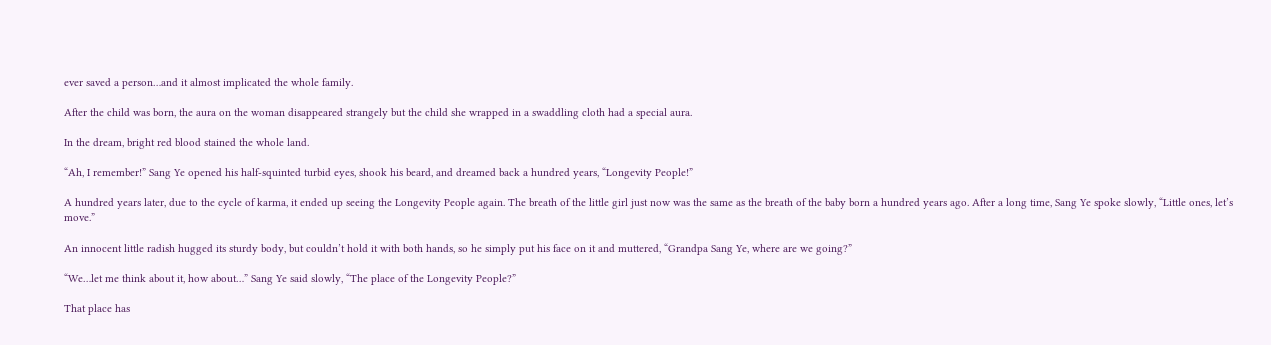ever saved a person…and it almost implicated the whole family.

After the child was born, the aura on the woman disappeared strangely but the child she wrapped in a swaddling cloth had a special aura.

In the dream, bright red blood stained the whole land.

“Ah, I remember!” Sang Ye opened his half-squinted turbid eyes, shook his beard, and dreamed back a hundred years, “Longevity People!”

A hundred years later, due to the cycle of karma, it ended up seeing the Longevity People again. The breath of the little girl just now was the same as the breath of the baby born a hundred years ago. After a long time, Sang Ye spoke slowly, “Little ones, let’s move.”

An innocent little radish hugged its sturdy body, but couldn’t hold it with both hands, so he simply put his face on it and muttered, “Grandpa Sang Ye, where are we going?”

“We…let me think about it, how about…” Sang Ye said slowly, “The place of the Longevity People?”

That place has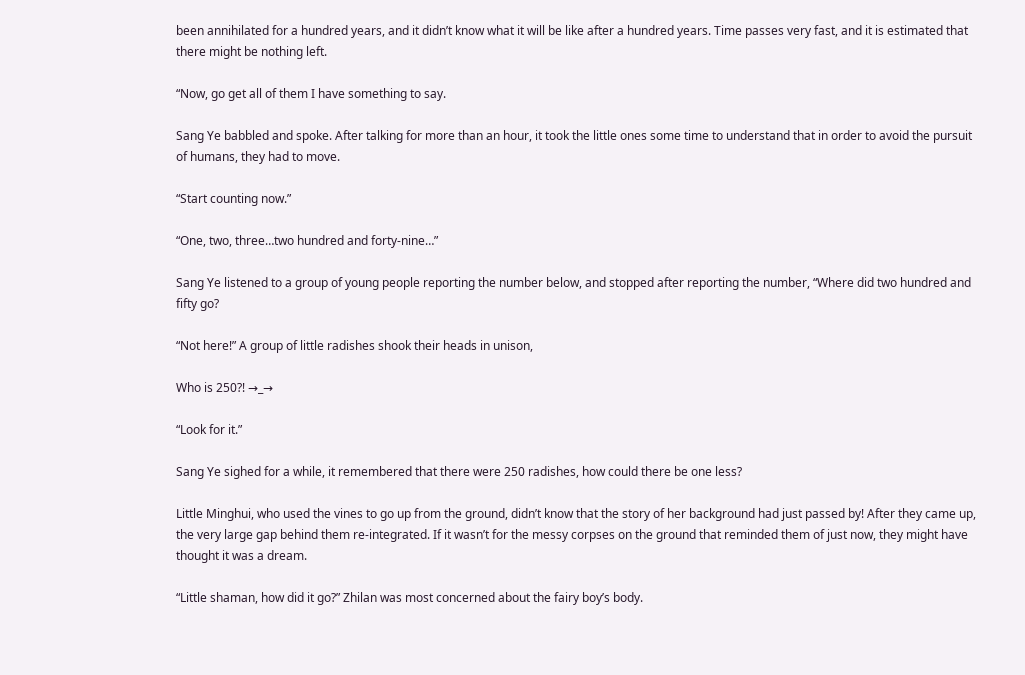been annihilated for a hundred years, and it didn’t know what it will be like after a hundred years. Time passes very fast, and it is estimated that there might be nothing left.

“Now, go get all of them I have something to say.

Sang Ye babbled and spoke. After talking for more than an hour, it took the little ones some time to understand that in order to avoid the pursuit of humans, they had to move.

“Start counting now.”

“One, two, three…two hundred and forty-nine…”

Sang Ye listened to a group of young people reporting the number below, and stopped after reporting the number, “Where did two hundred and fifty go?

“Not here!” A group of little radishes shook their heads in unison,

Who is 250?! →_→

“Look for it.”

Sang Ye sighed for a while, it remembered that there were 250 radishes, how could there be one less?

Little Minghui, who used the vines to go up from the ground, didn’t know that the story of her background had just passed by! After they came up, the very large gap behind them re-integrated. If it wasn’t for the messy corpses on the ground that reminded them of just now, they might have thought it was a dream.

“Little shaman, how did it go?” Zhilan was most concerned about the fairy boy’s body.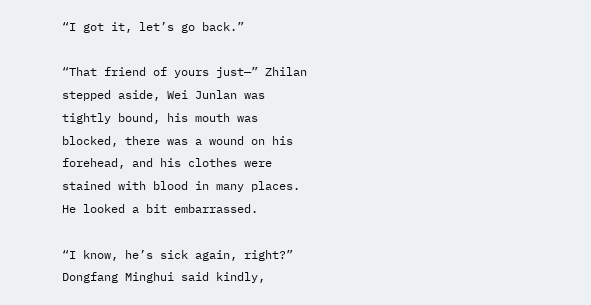“I got it, let’s go back.”

“That friend of yours just—” Zhilan stepped aside, Wei Junlan was tightly bound, his mouth was blocked, there was a wound on his forehead, and his clothes were stained with blood in many places. He looked a bit embarrassed.

“I know, he’s sick again, right?” Dongfang Minghui said kindly,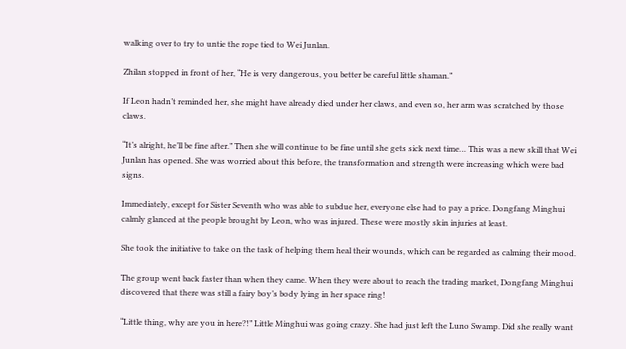walking over to try to untie the rope tied to Wei Junlan.

Zhilan stopped in front of her, “He is very dangerous, you better be careful little shaman.”

If Leon hadn’t reminded her, she might have already died under her claws, and even so, her arm was scratched by those claws.

“It’s alright, he’ll be fine after.” Then she will continue to be fine until she gets sick next time… This was a new skill that Wei Junlan has opened. She was worried about this before, the transformation and strength were increasing which were bad signs.

Immediately, except for Sister Seventh who was able to subdue her, everyone else had to pay a price. Dongfang Minghui calmly glanced at the people brought by Leon, who was injured. These were mostly skin injuries at least.

She took the initiative to take on the task of helping them heal their wounds, which can be regarded as calming their mood.

The group went back faster than when they came. When they were about to reach the trading market, Dongfang Minghui discovered that there was still a fairy boy’s body lying in her space ring!

“Little thing, why are you in here?!” Little Minghui was going crazy. She had just left the Luno Swamp. Did she really want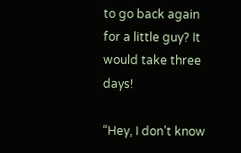to go back again for a little guy? It would take three days!

“Hey, I don’t know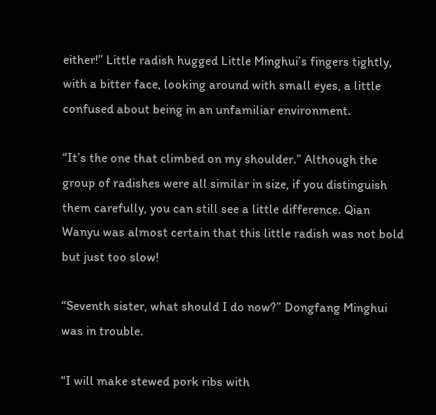either!” Little radish hugged Little Minghui’s fingers tightly, with a bitter face, looking around with small eyes, a little confused about being in an unfamiliar environment.

“It’s the one that climbed on my shoulder.” Although the group of radishes were all similar in size, if you distinguish them carefully, you can still see a little difference. Qian Wanyu was almost certain that this little radish was not bold but just too slow!

“Seventh sister, what should I do now?” Dongfang Minghui was in trouble.

“I will make stewed pork ribs with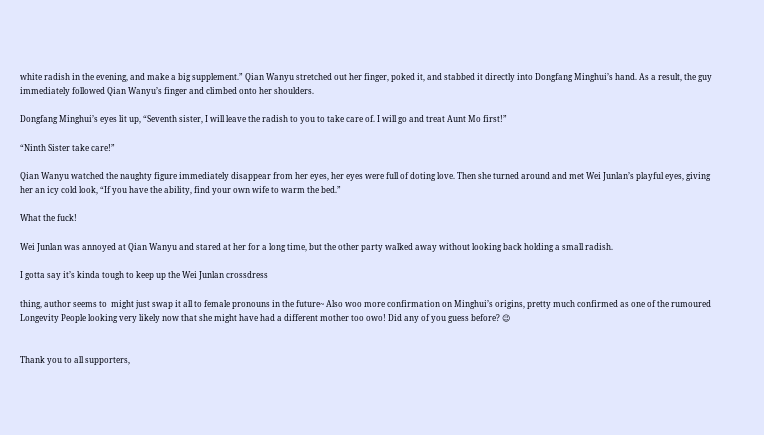white radish in the evening, and make a big supplement.” Qian Wanyu stretched out her finger, poked it, and stabbed it directly into Dongfang Minghui’s hand. As a result, the guy immediately followed Qian Wanyu’s finger and climbed onto her shoulders.

Dongfang Minghui’s eyes lit up, “Seventh sister, I will leave the radish to you to take care of. I will go and treat Aunt Mo first!”

“Ninth Sister take care!”

Qian Wanyu watched the naughty figure immediately disappear from her eyes, her eyes were full of doting love. Then she turned around and met Wei Junlan’s playful eyes, giving her an icy cold look, “If you have the ability, find your own wife to warm the bed.”

What the fuck!

Wei Junlan was annoyed at Qian Wanyu and stared at her for a long time, but the other party walked away without looking back holding a small radish.

I gotta say it’s kinda tough to keep up the Wei Junlan crossdress

thing, author seems to  might just swap it all to female pronouns in the future~ Also woo more confirmation on Minghui’s origins, pretty much confirmed as one of the rumoured Longevity People looking very likely now that she might have had a different mother too owo! Did any of you guess before? 😉


Thank you to all supporters,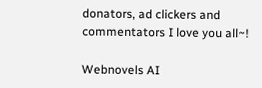donators, ad clickers and commentators I love you all~!

Webnovels AI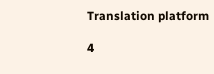Translation platform

4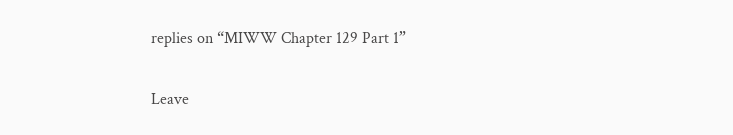replies on “MIWW Chapter 129 Part 1”

Leave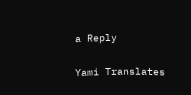a Reply

Yami Translates